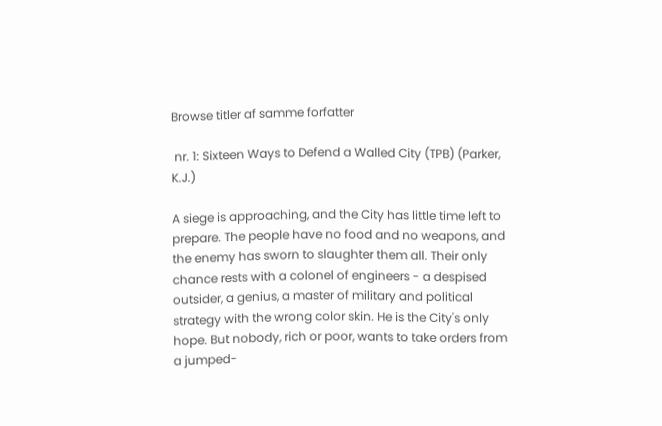Browse titler af samme forfatter

 nr. 1: Sixteen Ways to Defend a Walled City (TPB) (Parker, K.J.)

A siege is approaching, and the City has little time left to prepare. The people have no food and no weapons, and the enemy has sworn to slaughter them all. Their only chance rests with a colonel of engineers - a despised outsider, a genius, a master of military and political strategy with the wrong color skin. He is the City's only hope. But nobody, rich or poor, wants to take orders from a jumped-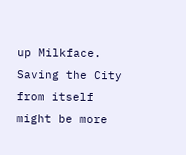up Milkface. Saving the City from itself might be more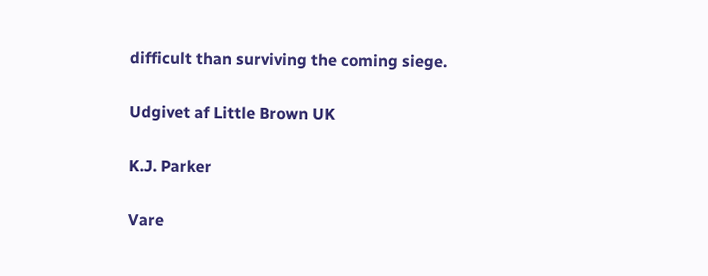difficult than surviving the coming siege.

Udgivet af Little Brown UK

K.J. Parker

Vare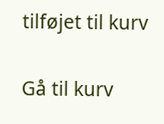tilføjet til kurv

Gå til kurv